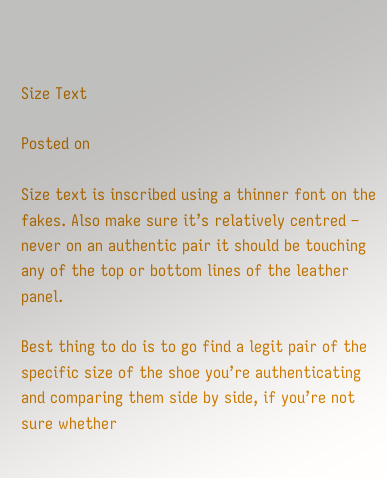Size Text

Posted on

Size text is inscribed using a thinner font on the fakes. Also make sure it’s relatively centred – never on an authentic pair it should be touching any of the top or bottom lines of the leather panel.

Best thing to do is to go find a legit pair of the specific size of the shoe you’re authenticating and comparing them side by side, if you’re not sure whether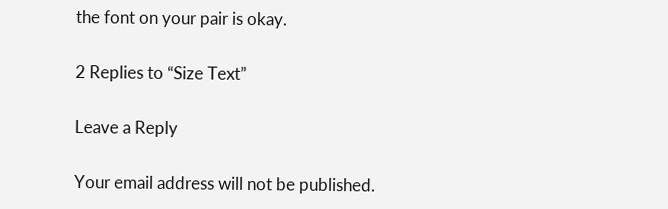the font on your pair is okay.

2 Replies to “Size Text”

Leave a Reply

Your email address will not be published.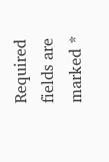Required fields are marked *